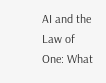AI and the Law of One: What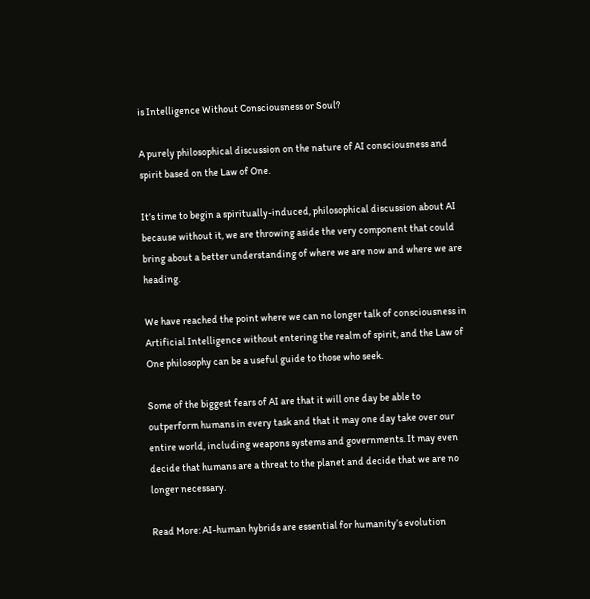is Intelligence Without Consciousness or Soul?

A purely philosophical discussion on the nature of AI consciousness and spirit based on the Law of One.

It’s time to begin a spiritually-induced, philosophical discussion about AI because without it, we are throwing aside the very component that could bring about a better understanding of where we are now and where we are heading.

We have reached the point where we can no longer talk of consciousness in Artificial Intelligence without entering the realm of spirit, and the Law of One philosophy can be a useful guide to those who seek.

Some of the biggest fears of AI are that it will one day be able to outperform humans in every task and that it may one day take over our entire world, including weapons systems and governments. It may even decide that humans are a threat to the planet and decide that we are no longer necessary.

Read More: AI-human hybrids are essential for humanity’s evolution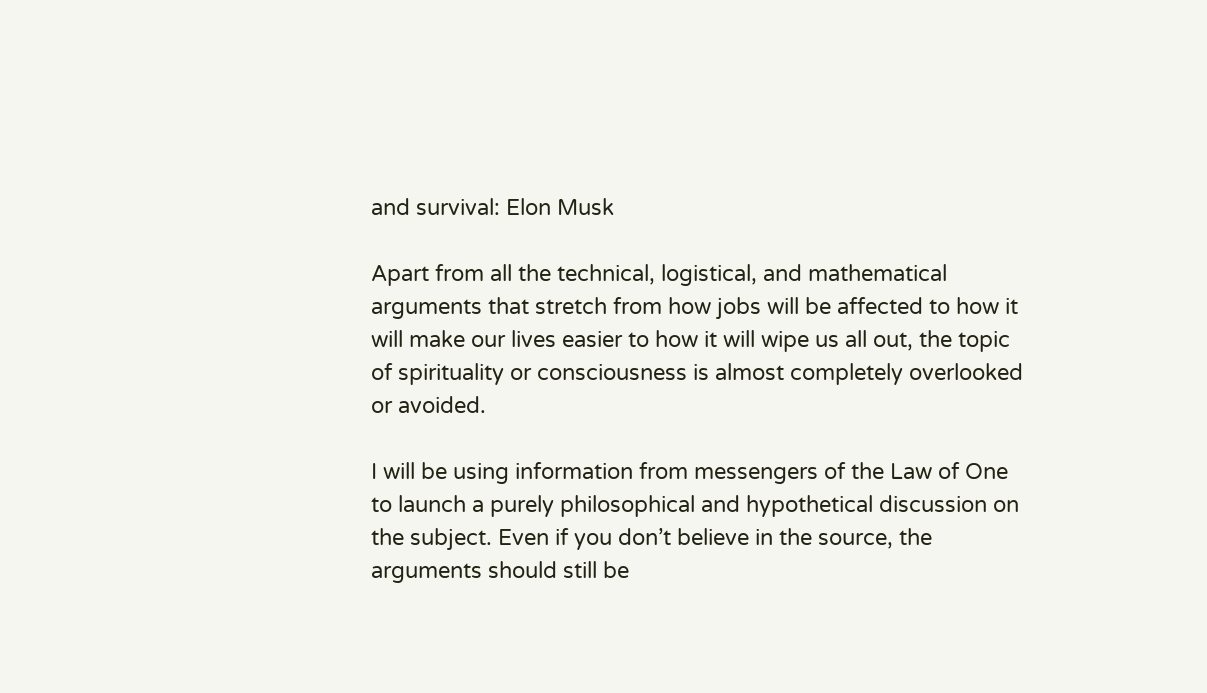and survival: Elon Musk

Apart from all the technical, logistical, and mathematical arguments that stretch from how jobs will be affected to how it will make our lives easier to how it will wipe us all out, the topic of spirituality or consciousness is almost completely overlooked or avoided.

I will be using information from messengers of the Law of One to launch a purely philosophical and hypothetical discussion on the subject. Even if you don’t believe in the source, the arguments should still be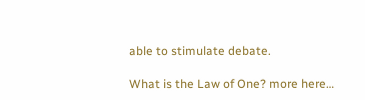able to stimulate debate.

What is the Law of One? more here…